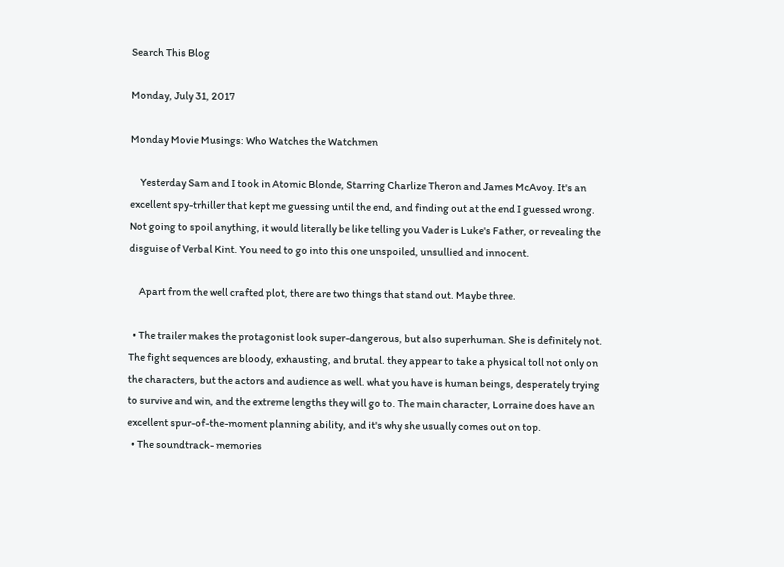Search This Blog

Monday, July 31, 2017

Monday Movie Musings: Who Watches the Watchmen

     Yesterday Sam and I took in Atomic Blonde, Starring Charlize Theron and James McAvoy. It's an excellent spy-trhiller that kept me guessing until the end, and finding out at the end I guessed wrong. Not going to spoil anything, it would literally be like telling you Vader is Luke's Father, or revealing the disguise of Verbal Kint. You need to go into this one unspoiled, unsullied and innocent.

     Apart from the well crafted plot, there are two things that stand out. Maybe three.

  • The trailer makes the protagonist look super-dangerous, but also superhuman. She is definitely not. The fight sequences are bloody, exhausting, and brutal. they appear to take a physical toll not only on the characters, but the actors and audience as well. what you have is human beings, desperately trying to survive and win, and the extreme lengths they will go to. The main character, Lorraine does have an excellent spur-of-the-moment planning ability, and it's why she usually comes out on top.
  • The soundtrack- memories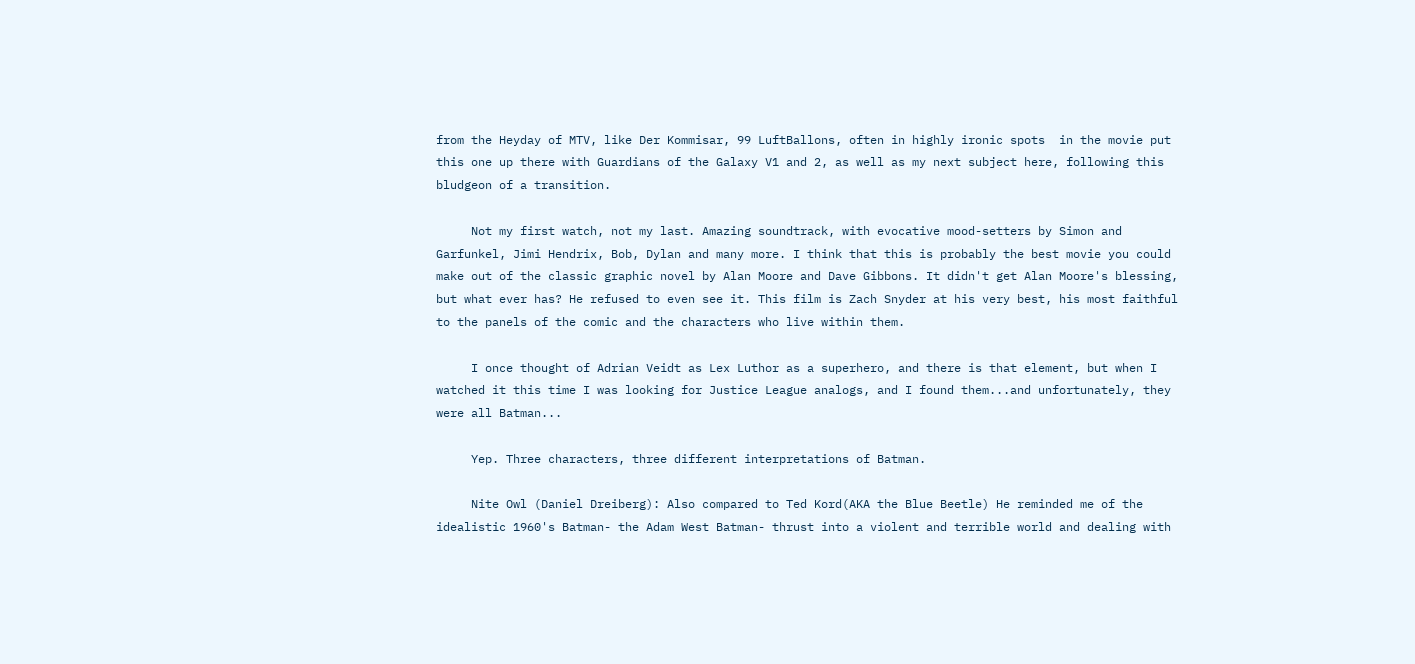from the Heyday of MTV, like Der Kommisar, 99 LuftBallons, often in highly ironic spots  in the movie put this one up there with Guardians of the Galaxy V1 and 2, as well as my next subject here, following this bludgeon of a transition.

     Not my first watch, not my last. Amazing soundtrack, with evocative mood-setters by Simon and Garfunkel, Jimi Hendrix, Bob, Dylan and many more. I think that this is probably the best movie you could make out of the classic graphic novel by Alan Moore and Dave Gibbons. It didn't get Alan Moore's blessing, but what ever has? He refused to even see it. This film is Zach Snyder at his very best, his most faithful to the panels of the comic and the characters who live within them.

     I once thought of Adrian Veidt as Lex Luthor as a superhero, and there is that element, but when I watched it this time I was looking for Justice League analogs, and I found them...and unfortunately, they were all Batman...

     Yep. Three characters, three different interpretations of Batman.

     Nite Owl (Daniel Dreiberg): Also compared to Ted Kord(AKA the Blue Beetle) He reminded me of the idealistic 1960's Batman- the Adam West Batman- thrust into a violent and terrible world and dealing with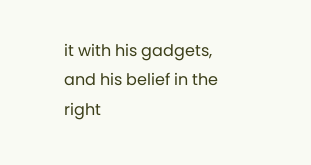it with his gadgets, and his belief in the right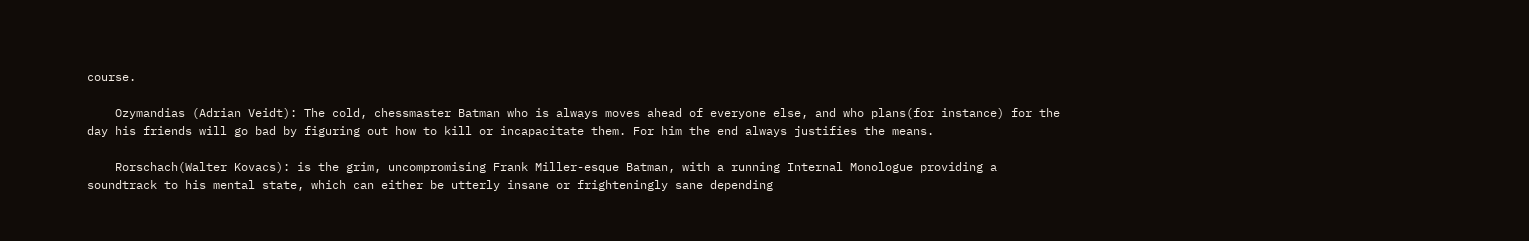course.

    Ozymandias (Adrian Veidt): The cold, chessmaster Batman who is always moves ahead of everyone else, and who plans(for instance) for the day his friends will go bad by figuring out how to kill or incapacitate them. For him the end always justifies the means.

    Rorschach(Walter Kovacs): is the grim, uncompromising Frank Miller-esque Batman, with a running Internal Monologue providing a soundtrack to his mental state, which can either be utterly insane or frighteningly sane depending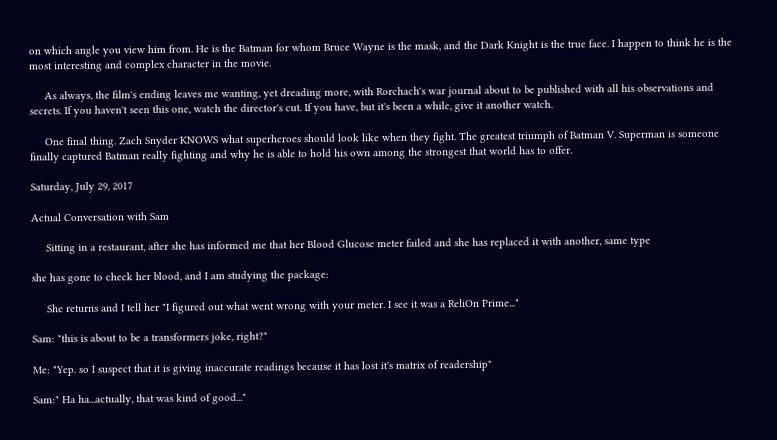on which angle you view him from. He is the Batman for whom Bruce Wayne is the mask, and the Dark Knight is the true face. I happen to think he is the most interesting and complex character in the movie.

     As always, the film's ending leaves me wanting, yet dreading more, with Rorchach's war journal about to be published with all his observations and secrets. If you haven't seen this one, watch the director's cut. If you have, but it's been a while, give it another watch.

     One final thing. Zach Snyder KNOWS what superheroes should look like when they fight. The greatest triumph of Batman V. Superman is someone finally captured Batman really fighting and why he is able to hold his own among the strongest that world has to offer.

Saturday, July 29, 2017

Actual Conversation with Sam

     Sitting in a restaurant, after she has informed me that her Blood Glucose meter failed and she has replaced it with another, same type

she has gone to check her blood, and I am studying the package:

     She returns and I tell her "I figured out what went wrong with your meter. I see it was a ReliOn Prime..."

Sam: "this is about to be a transformers joke, right?"

Me: "Yep. so I suspect that it is giving inaccurate readings because it has lost it's matrix of readership"

Sam:" Ha ha...actually, that was kind of good..."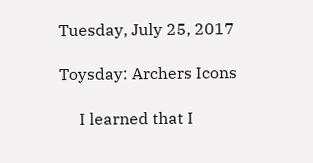Tuesday, July 25, 2017

Toysday: Archers Icons

     I learned that I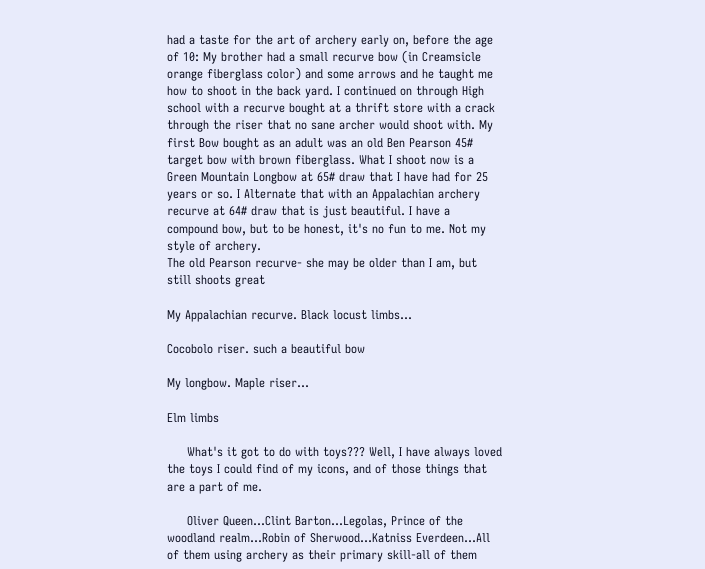had a taste for the art of archery early on, before the age of 10: My brother had a small recurve bow (in Creamsicle orange fiberglass color) and some arrows and he taught me how to shoot in the back yard. I continued on through High school with a recurve bought at a thrift store with a crack through the riser that no sane archer would shoot with. My first Bow bought as an adult was an old Ben Pearson 45# target bow with brown fiberglass. What I shoot now is a Green Mountain Longbow at 65# draw that I have had for 25 years or so. I Alternate that with an Appalachian archery recurve at 64# draw that is just beautiful. I have a compound bow, but to be honest, it's no fun to me. Not my style of archery.
The old Pearson recurve- she may be older than I am, but still shoots great

My Appalachian recurve. Black locust limbs...

Cocobolo riser. such a beautiful bow

My longbow. Maple riser...

Elm limbs

     What's it got to do with toys??? Well, I have always loved the toys I could find of my icons, and of those things that are a part of me.

     Oliver Queen...Clint Barton...Legolas, Prince of the woodland realm...Robin of Sherwood...Katniss Everdeen...All of them using archery as their primary skill-all of them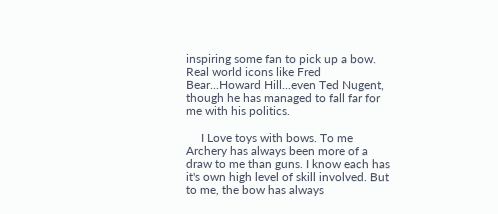inspiring some fan to pick up a bow. Real world icons like Fred Bear...Howard Hill...even Ted Nugent, though he has managed to fall far for me with his politics.

     I Love toys with bows. To me Archery has always been more of a draw to me than guns. I know each has it's own high level of skill involved. But to me, the bow has always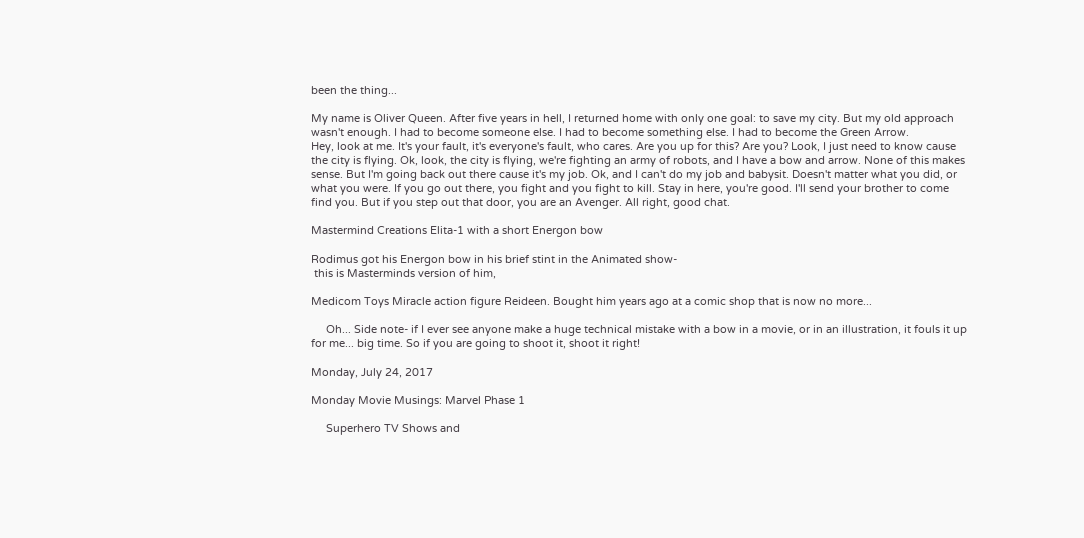been the thing...

My name is Oliver Queen. After five years in hell, I returned home with only one goal: to save my city. But my old approach wasn't enough. I had to become someone else. I had to become something else. I had to become the Green Arrow.
Hey, look at me. It's your fault, it's everyone's fault, who cares. Are you up for this? Are you? Look, I just need to know cause the city is flying. Ok, look, the city is flying, we're fighting an army of robots, and I have a bow and arrow. None of this makes sense. But I'm going back out there cause it's my job. Ok, and I can't do my job and babysit. Doesn't matter what you did, or what you were. If you go out there, you fight and you fight to kill. Stay in here, you're good. I'll send your brother to come find you. But if you step out that door, you are an Avenger. All right, good chat.

Mastermind Creations Elita-1 with a short Energon bow

Rodimus got his Energon bow in his brief stint in the Animated show-
 this is Masterminds version of him,

Medicom Toys Miracle action figure Reideen. Bought him years ago at a comic shop that is now no more...

     Oh... Side note- if I ever see anyone make a huge technical mistake with a bow in a movie, or in an illustration, it fouls it up for me... big time. So if you are going to shoot it, shoot it right!

Monday, July 24, 2017

Monday Movie Musings: Marvel Phase 1

     Superhero TV Shows and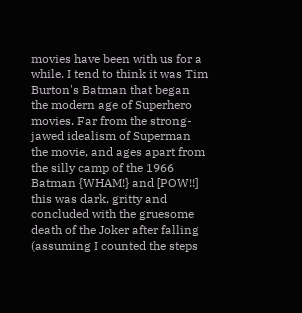movies have been with us for a while. I tend to think it was Tim Burton's Batman that began the modern age of Superhero movies. Far from the strong-jawed idealism of Superman the movie, and ages apart from the silly camp of the 1966 Batman {WHAM!} and [POW!!] this was dark, gritty and concluded with the gruesome death of the Joker after falling (assuming I counted the steps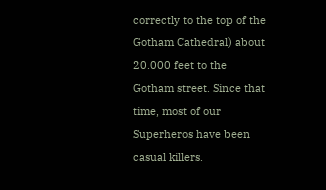correctly to the top of the Gotham Cathedral) about 20.000 feet to the Gotham street. Since that time, most of our Superheros have been casual killers.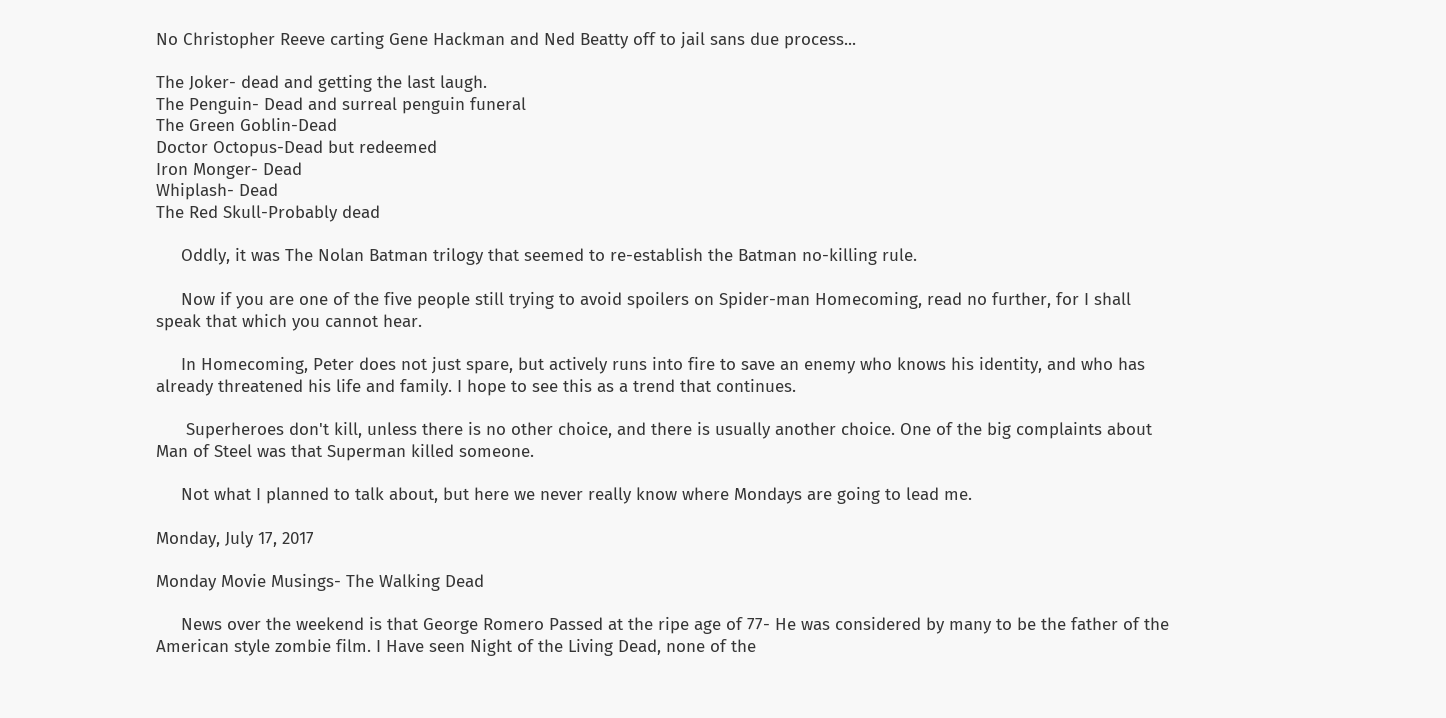No Christopher Reeve carting Gene Hackman and Ned Beatty off to jail sans due process...

The Joker- dead and getting the last laugh.
The Penguin- Dead and surreal penguin funeral
The Green Goblin-Dead
Doctor Octopus-Dead but redeemed
Iron Monger- Dead
Whiplash- Dead
The Red Skull-Probably dead

     Oddly, it was The Nolan Batman trilogy that seemed to re-establish the Batman no-killing rule.

     Now if you are one of the five people still trying to avoid spoilers on Spider-man Homecoming, read no further, for I shall speak that which you cannot hear.

     In Homecoming, Peter does not just spare, but actively runs into fire to save an enemy who knows his identity, and who has already threatened his life and family. I hope to see this as a trend that continues.

      Superheroes don't kill, unless there is no other choice, and there is usually another choice. One of the big complaints about Man of Steel was that Superman killed someone.

     Not what I planned to talk about, but here we never really know where Mondays are going to lead me.

Monday, July 17, 2017

Monday Movie Musings- The Walking Dead

     News over the weekend is that George Romero Passed at the ripe age of 77- He was considered by many to be the father of the American style zombie film. I Have seen Night of the Living Dead, none of the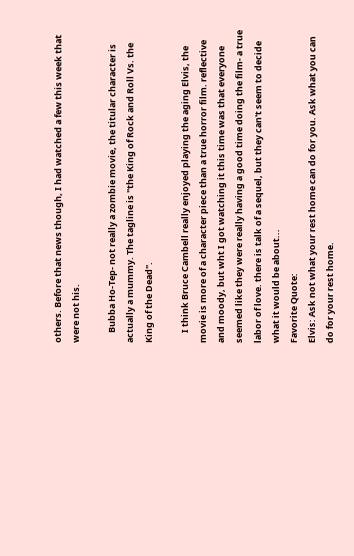others. Before that news though, I had watched a few this week that were not his.

     Bubba Ho-Tep- not really a zombie movie, the titular character is actually a mummy. The tagline is "the King of Rock and Roll Vs. the King of the Dead".

     I think Bruce Cambell really enjoyed playing the aging Elvis, the movie is more of a character piece than a true horror film. reflective and moody, but wht I got watching it this time was that everyone seemed like they were really having a good time doing the film- a true labor of love. there is talk of a sequel, but they can't seem to decide what it would be about...
Favorite Quote:
Elvis: Ask not what your rest home can do for you. Ask what you can do for your rest home.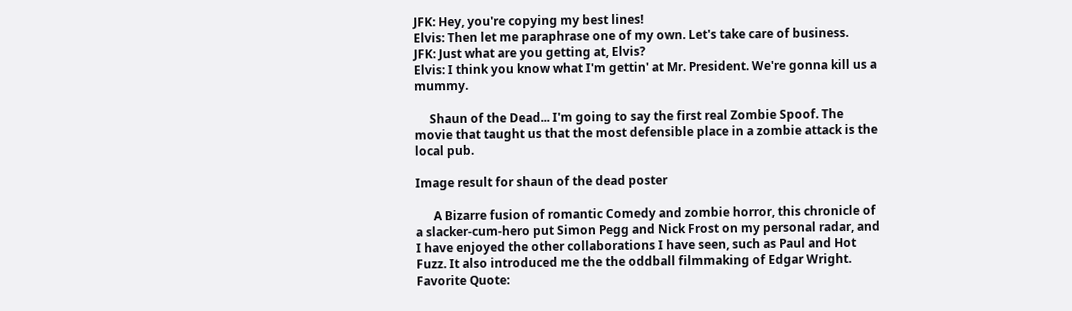JFK: Hey, you're copying my best lines!
Elvis: Then let me paraphrase one of my own. Let's take care of business.
JFK: Just what are you getting at, Elvis?
Elvis: I think you know what I'm gettin' at Mr. President. We're gonna kill us a mummy.

     Shaun of the Dead... I'm going to say the first real Zombie Spoof. The movie that taught us that the most defensible place in a zombie attack is the local pub.

Image result for shaun of the dead poster

      A Bizarre fusion of romantic Comedy and zombie horror, this chronicle of a slacker-cum-hero put Simon Pegg and Nick Frost on my personal radar, and I have enjoyed the other collaborations I have seen, such as Paul and Hot Fuzz. It also introduced me the the oddball filmmaking of Edgar Wright.
Favorite Quote: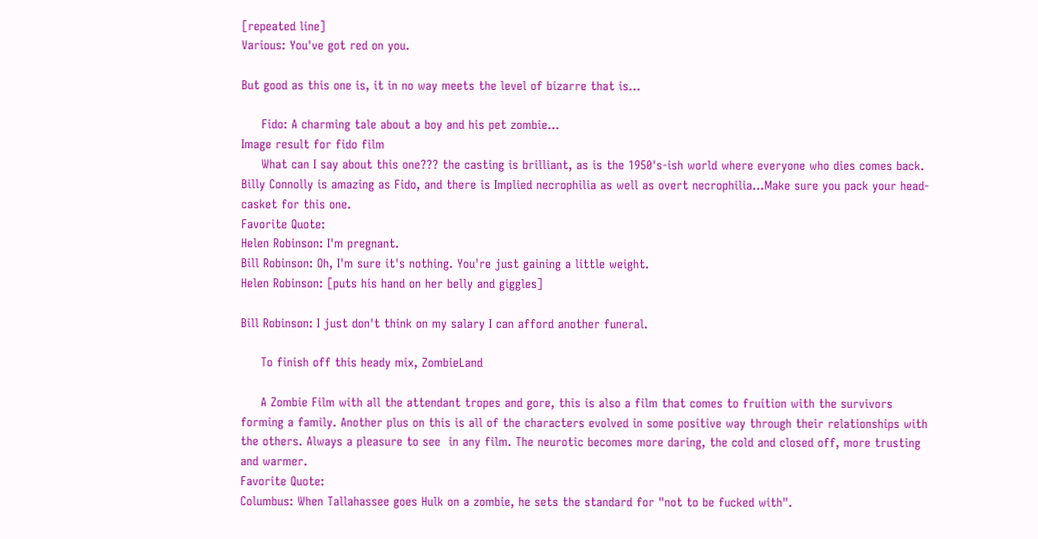[repeated line]
Various: You've got red on you.

But good as this one is, it in no way meets the level of bizarre that is...

     Fido: A charming tale about a boy and his pet zombie...
Image result for fido film
     What can I say about this one??? the casting is brilliant, as is the 1950's-ish world where everyone who dies comes back. Billy Connolly is amazing as Fido, and there is Implied necrophilia as well as overt necrophilia...Make sure you pack your head-casket for this one.
Favorite Quote:
Helen Robinson: I'm pregnant.
Bill Robinson: Oh, I'm sure it's nothing. You're just gaining a little weight.
Helen Robinson: [puts his hand on her belly and giggles]

Bill Robinson: I just don't think on my salary I can afford another funeral.

     To finish off this heady mix, ZombieLand

     A Zombie Film with all the attendant tropes and gore, this is also a film that comes to fruition with the survivors forming a family. Another plus on this is all of the characters evolved in some positive way through their relationships with the others. Always a pleasure to see  in any film. The neurotic becomes more daring, the cold and closed off, more trusting and warmer.
Favorite Quote:
Columbus: When Tallahassee goes Hulk on a zombie, he sets the standard for "not to be fucked with".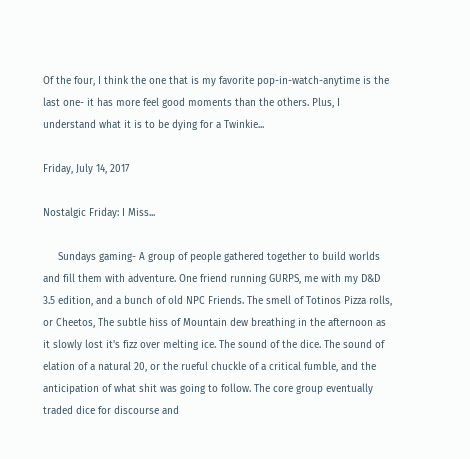Of the four, I think the one that is my favorite pop-in-watch-anytime is the last one- it has more feel good moments than the others. Plus, I understand what it is to be dying for a Twinkie...

Friday, July 14, 2017

Nostalgic Friday: I Miss...

     Sundays gaming- A group of people gathered together to build worlds and fill them with adventure. One friend running GURPS, me with my D&D 3.5 edition, and a bunch of old NPC Friends. The smell of Totinos Pizza rolls, or Cheetos, The subtle hiss of Mountain dew breathing in the afternoon as it slowly lost it's fizz over melting ice. The sound of the dice. The sound of  elation of a natural 20, or the rueful chuckle of a critical fumble, and the anticipation of what shit was going to follow. The core group eventually traded dice for discourse and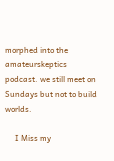morphed into the amateurskeptics podcast. we still meet on Sundays but not to build worlds.

     I Miss my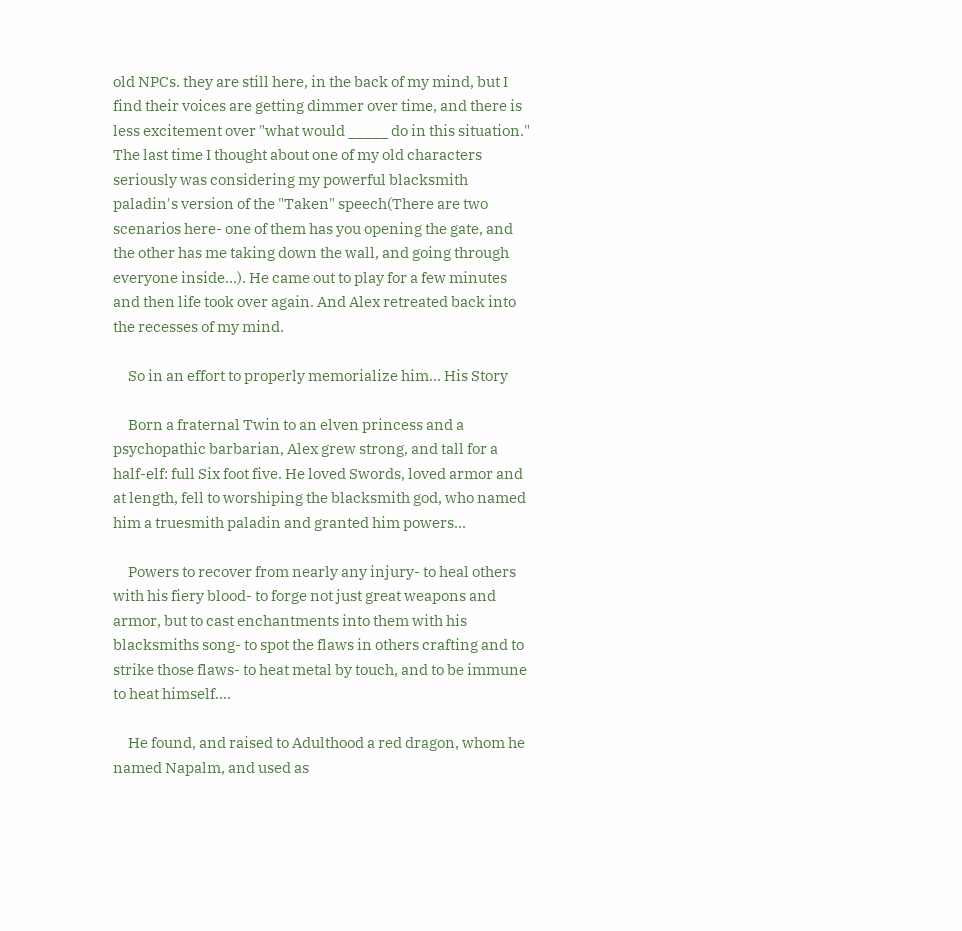old NPCs. they are still here, in the back of my mind, but I find their voices are getting dimmer over time, and there is less excitement over "what would _____ do in this situation." The last time I thought about one of my old characters seriously was considering my powerful blacksmith paladin's version of the "Taken" speech(There are two scenarios here- one of them has you opening the gate, and the other has me taking down the wall, and going through everyone inside...). He came out to play for a few minutes and then life took over again. And Alex retreated back into the recesses of my mind.

     So in an effort to properly memorialize him... His Story

     Born a fraternal Twin to an elven princess and a psychopathic barbarian, Alex grew strong, and tall for a half-elf: full Six foot five. He loved Swords, loved armor and at length, fell to worshiping the blacksmith god, who named him a truesmith paladin and granted him powers...

     Powers to recover from nearly any injury- to heal others with his fiery blood- to forge not just great weapons and armor, but to cast enchantments into them with his blacksmiths song- to spot the flaws in others crafting and to strike those flaws- to heat metal by touch, and to be immune to heat himself....

     He found, and raised to Adulthood a red dragon, whom he named Napalm, and used as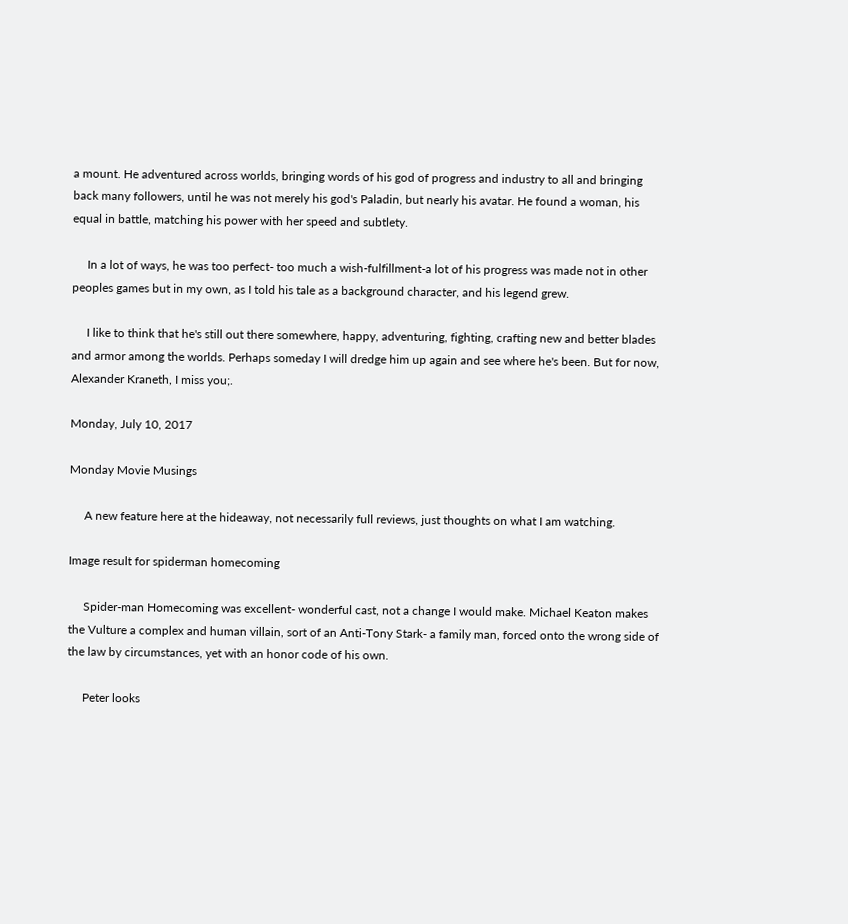a mount. He adventured across worlds, bringing words of his god of progress and industry to all and bringing back many followers, until he was not merely his god's Paladin, but nearly his avatar. He found a woman, his equal in battle, matching his power with her speed and subtlety.

     In a lot of ways, he was too perfect- too much a wish-fulfillment-a lot of his progress was made not in other peoples games but in my own, as I told his tale as a background character, and his legend grew.

     I like to think that he's still out there somewhere, happy, adventuring, fighting, crafting new and better blades and armor among the worlds. Perhaps someday I will dredge him up again and see where he's been. But for now, Alexander Kraneth, I miss you;.

Monday, July 10, 2017

Monday Movie Musings

     A new feature here at the hideaway, not necessarily full reviews, just thoughts on what I am watching.

Image result for spiderman homecoming

     Spider-man Homecoming was excellent- wonderful cast, not a change I would make. Michael Keaton makes the Vulture a complex and human villain, sort of an Anti-Tony Stark- a family man, forced onto the wrong side of the law by circumstances, yet with an honor code of his own.

     Peter looks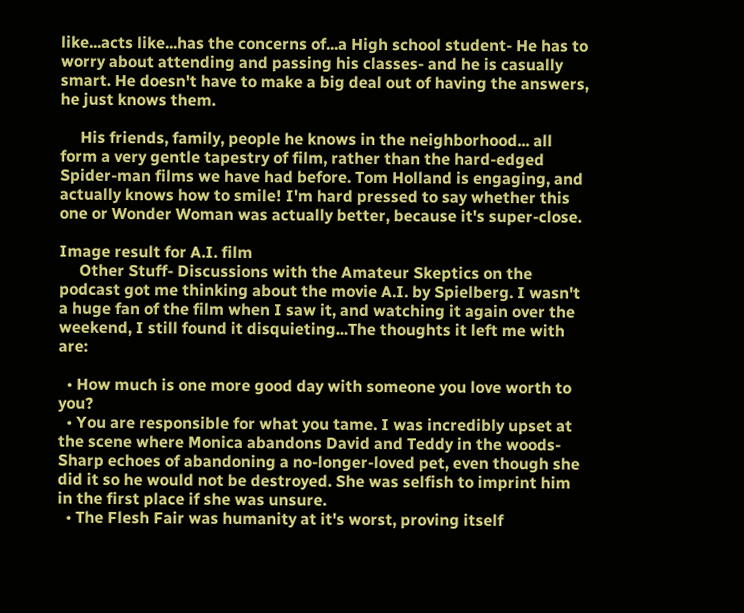like...acts like...has the concerns of...a High school student- He has to worry about attending and passing his classes- and he is casually smart. He doesn't have to make a big deal out of having the answers, he just knows them.

     His friends, family, people he knows in the neighborhood... all form a very gentle tapestry of film, rather than the hard-edged Spider-man films we have had before. Tom Holland is engaging, and actually knows how to smile! I'm hard pressed to say whether this one or Wonder Woman was actually better, because it's super-close.

Image result for A.I. film
     Other Stuff- Discussions with the Amateur Skeptics on the podcast got me thinking about the movie A.I. by Spielberg. I wasn't a huge fan of the film when I saw it, and watching it again over the weekend, I still found it disquieting...The thoughts it left me with are:

  • How much is one more good day with someone you love worth to you?
  • You are responsible for what you tame. I was incredibly upset at the scene where Monica abandons David and Teddy in the woods-Sharp echoes of abandoning a no-longer-loved pet, even though she did it so he would not be destroyed. She was selfish to imprint him in the first place if she was unsure.
  • The Flesh Fair was humanity at it's worst, proving itself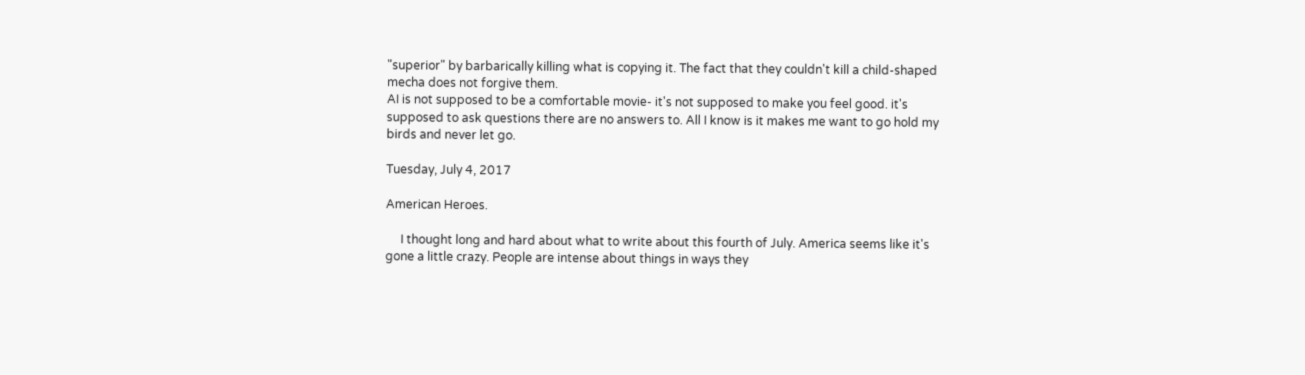"superior" by barbarically killing what is copying it. The fact that they couldn't kill a child-shaped mecha does not forgive them.
AI is not supposed to be a comfortable movie- it's not supposed to make you feel good. it's supposed to ask questions there are no answers to. All I know is it makes me want to go hold my birds and never let go.

Tuesday, July 4, 2017

American Heroes.

     I thought long and hard about what to write about this fourth of July. America seems like it's gone a little crazy. People are intense about things in ways they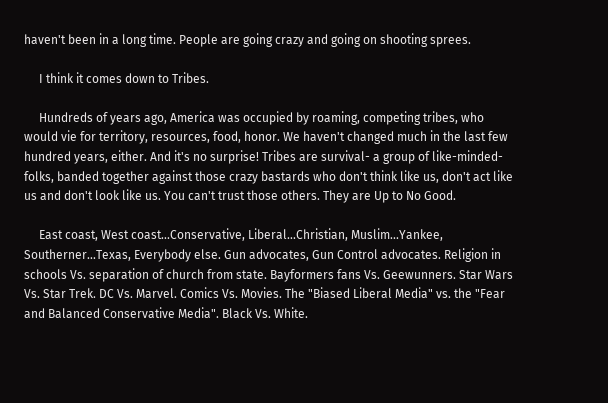haven't been in a long time. People are going crazy and going on shooting sprees.

     I think it comes down to Tribes.

     Hundreds of years ago, America was occupied by roaming, competing tribes, who would vie for territory, resources, food, honor. We haven't changed much in the last few hundred years, either. And it's no surprise! Tribes are survival- a group of like-minded-folks, banded together against those crazy bastards who don't think like us, don't act like us and don't look like us. You can't trust those others. They are Up to No Good.

     East coast, West coast...Conservative, Liberal...Christian, Muslim...Yankee, Southerner...Texas, Everybody else. Gun advocates, Gun Control advocates. Religion in schools Vs. separation of church from state. Bayformers fans Vs. Geewunners. Star Wars Vs. Star Trek. DC Vs. Marvel. Comics Vs. Movies. The "Biased Liberal Media" vs. the "Fear and Balanced Conservative Media". Black Vs. White.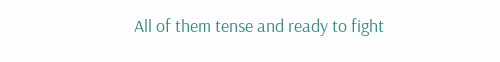All of them tense and ready to fight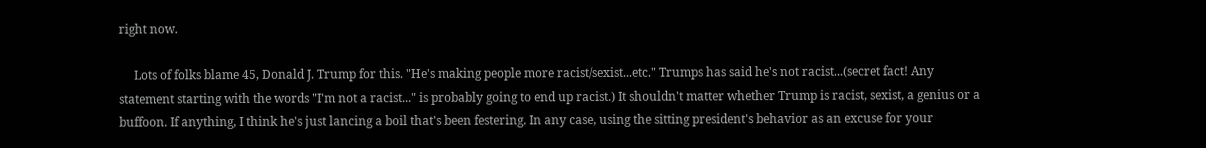right now.

     Lots of folks blame 45, Donald J. Trump for this. "He's making people more racist/sexist...etc." Trumps has said he's not racist...(secret fact! Any statement starting with the words "I'm not a racist..." is probably going to end up racist.) It shouldn't matter whether Trump is racist, sexist, a genius or a buffoon. If anything, I think he's just lancing a boil that's been festering. In any case, using the sitting president's behavior as an excuse for your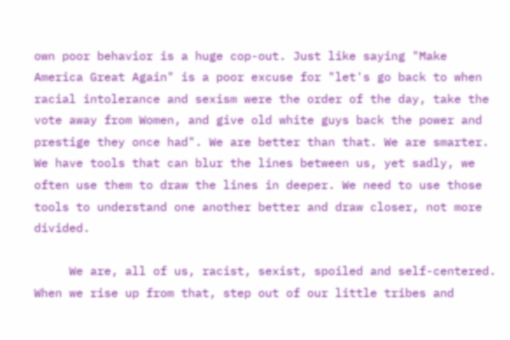own poor behavior is a huge cop-out. Just like saying "Make America Great Again" is a poor excuse for "let's go back to when racial intolerance and sexism were the order of the day, take the vote away from Women, and give old white guys back the power and prestige they once had". We are better than that. We are smarter. We have tools that can blur the lines between us, yet sadly, we often use them to draw the lines in deeper. We need to use those tools to understand one another better and draw closer, not more divided.

     We are, all of us, racist, sexist, spoiled and self-centered. When we rise up from that, step out of our little tribes and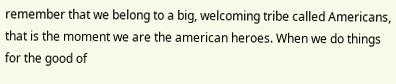remember that we belong to a big, welcoming tribe called Americans, that is the moment we are the american heroes. When we do things for the good of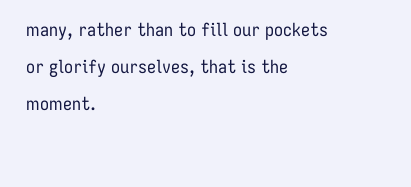many, rather than to fill our pockets or glorify ourselves, that is the moment.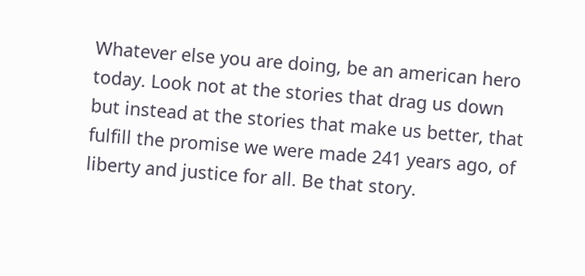Whatever else you are doing, be an american hero today. Look not at the stories that drag us down but instead at the stories that make us better, that fulfill the promise we were made 241 years ago, of liberty and justice for all. Be that story.